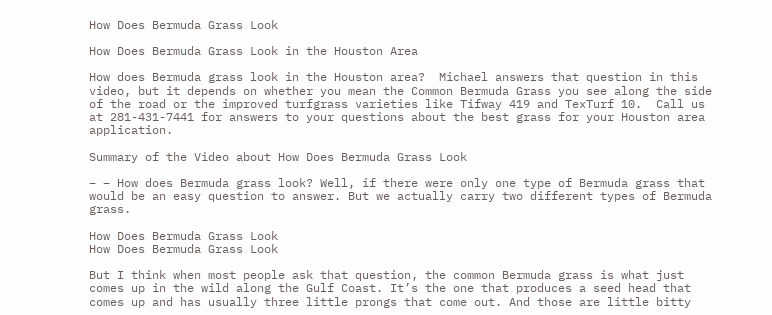How Does Bermuda Grass Look

How Does Bermuda Grass Look in the Houston Area

How does Bermuda grass look in the Houston area?  Michael answers that question in this video, but it depends on whether you mean the Common Bermuda Grass you see along the side of the road or the improved turfgrass varieties like Tifway 419 and TexTurf 10.  Call us at 281-431-7441 for answers to your questions about the best grass for your Houston area application.

Summary of the Video about How Does Bermuda Grass Look

– – How does Bermuda grass look? Well, if there were only one type of Bermuda grass that would be an easy question to answer. But we actually carry two different types of Bermuda grass.

How Does Bermuda Grass Look
How Does Bermuda Grass Look

But I think when most people ask that question, the common Bermuda grass is what just comes up in the wild along the Gulf Coast. It’s the one that produces a seed head that comes up and has usually three little prongs that come out. And those are little bitty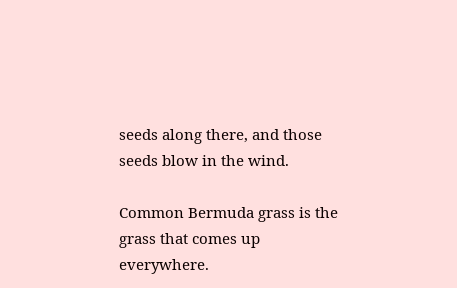seeds along there, and those seeds blow in the wind.

Common Bermuda grass is the grass that comes up everywhere.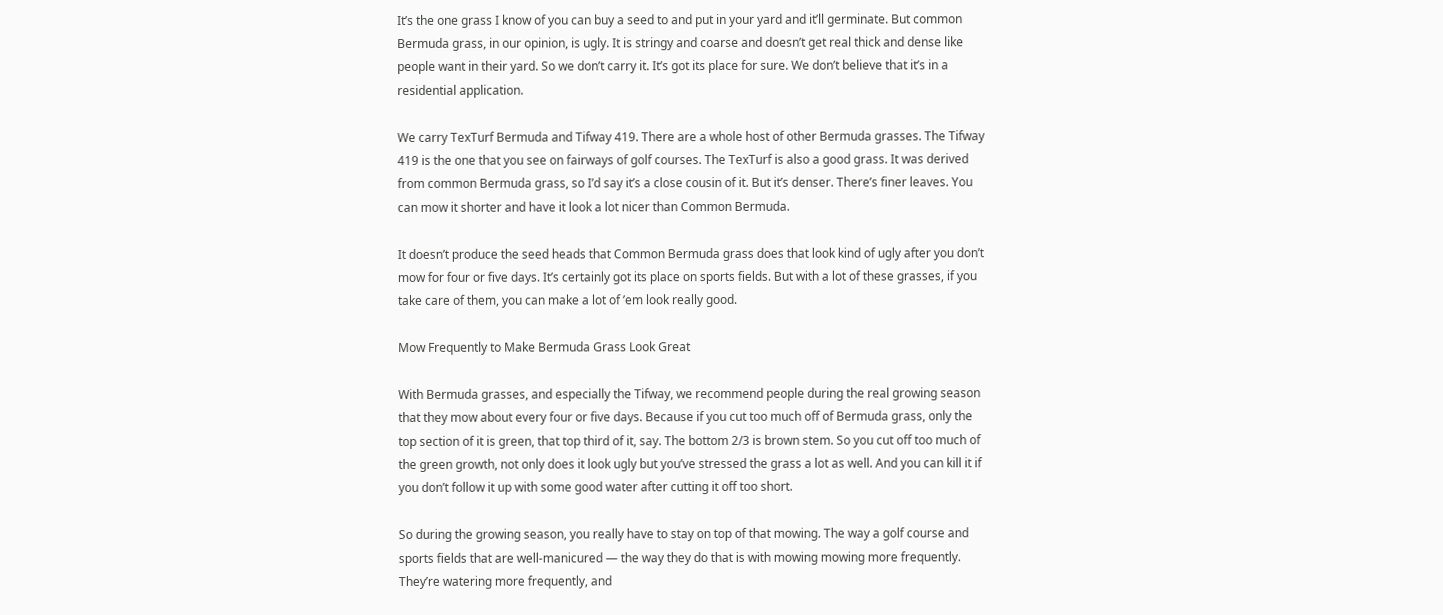It’s the one grass I know of you can buy a seed to and put in your yard and it’ll germinate. But common Bermuda grass, in our opinion, is ugly. It is stringy and coarse and doesn’t get real thick and dense like people want in their yard. So we don’t carry it. It’s got its place for sure. We don’t believe that it’s in a residential application.

We carry TexTurf Bermuda and Tifway 419. There are a whole host of other Bermuda grasses. The Tifway 419 is the one that you see on fairways of golf courses. The TexTurf is also a good grass. It was derived from common Bermuda grass, so I’d say it’s a close cousin of it. But it’s denser. There’s finer leaves. You can mow it shorter and have it look a lot nicer than Common Bermuda.

It doesn’t produce the seed heads that Common Bermuda grass does that look kind of ugly after you don’t mow for four or five days. It’s certainly got its place on sports fields. But with a lot of these grasses, if you take care of them, you can make a lot of ’em look really good.

Mow Frequently to Make Bermuda Grass Look Great

With Bermuda grasses, and especially the Tifway, we recommend people during the real growing season that they mow about every four or five days. Because if you cut too much off of Bermuda grass, only the top section of it is green, that top third of it, say. The bottom 2/3 is brown stem. So you cut off too much of the green growth, not only does it look ugly but you’ve stressed the grass a lot as well. And you can kill it if you don’t follow it up with some good water after cutting it off too short.

So during the growing season, you really have to stay on top of that mowing. The way a golf course and sports fields that are well-manicured — the way they do that is with mowing mowing more frequently. They’re watering more frequently, and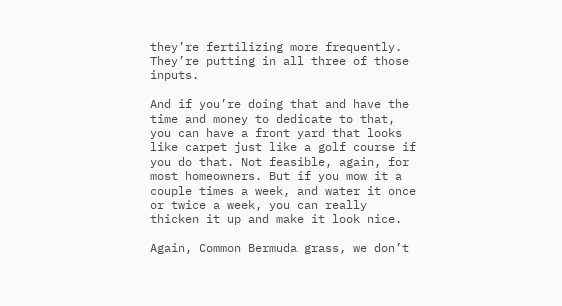they’re fertilizing more frequently. They’re putting in all three of those inputs.

And if you’re doing that and have the time and money to dedicate to that, you can have a front yard that looks like carpet just like a golf course if you do that. Not feasible, again, for most homeowners. But if you mow it a couple times a week, and water it once or twice a week, you can really thicken it up and make it look nice.

Again, Common Bermuda grass, we don’t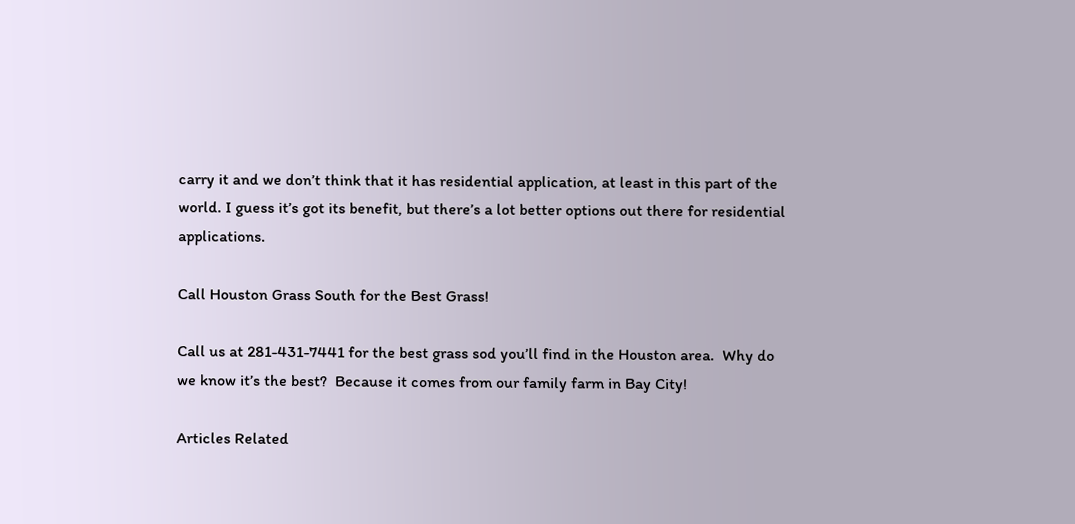carry it and we don’t think that it has residential application, at least in this part of the world. I guess it’s got its benefit, but there’s a lot better options out there for residential applications.

Call Houston Grass South for the Best Grass!

Call us at 281-431-7441 for the best grass sod you’ll find in the Houston area.  Why do we know it’s the best?  Because it comes from our family farm in Bay City!

Articles Related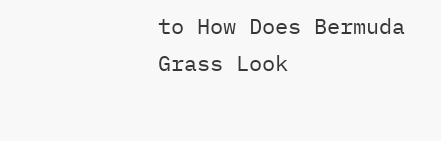to How Does Bermuda Grass Look